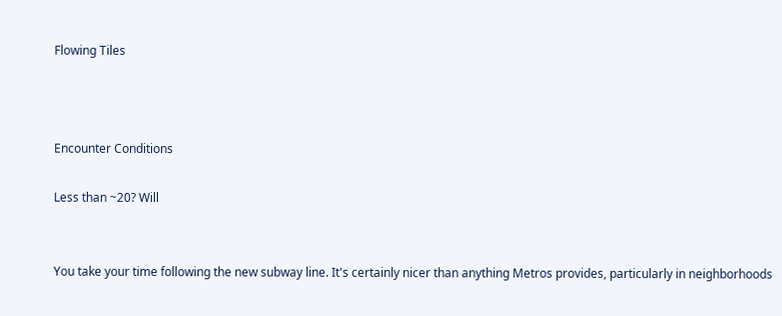Flowing Tiles



Encounter Conditions

Less than ~20? Will


You take your time following the new subway line. It's certainly nicer than anything Metros provides, particularly in neighborhoods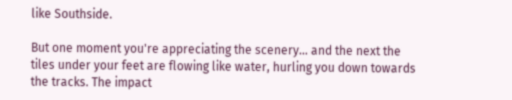like Southside.

But one moment you're appreciating the scenery… and the next the tiles under your feet are flowing like water, hurling you down towards the tracks. The impact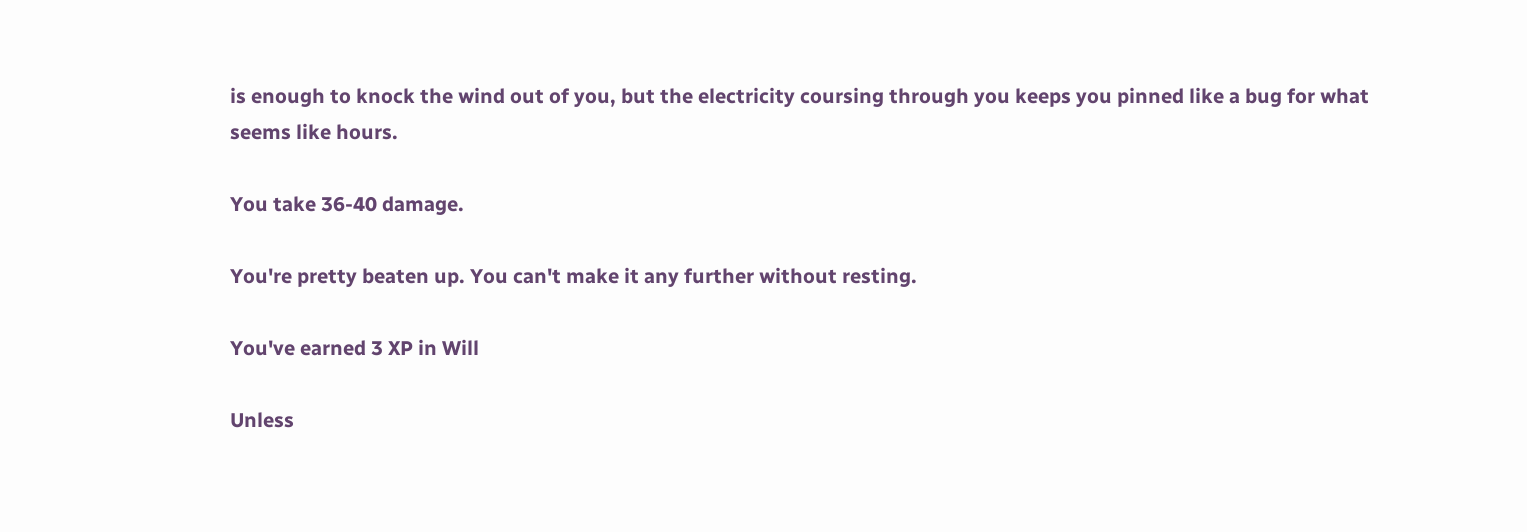is enough to knock the wind out of you, but the electricity coursing through you keeps you pinned like a bug for what seems like hours.

You take 36-40 damage.

You're pretty beaten up. You can't make it any further without resting.

You've earned 3 XP in Will

Unless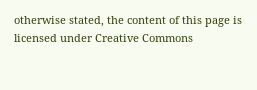otherwise stated, the content of this page is licensed under Creative Commons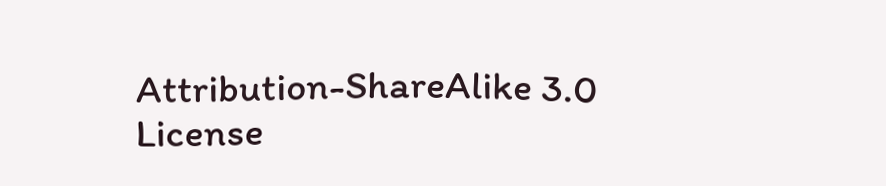Attribution-ShareAlike 3.0 License